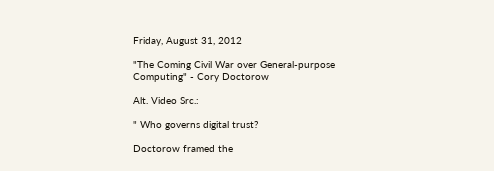Friday, August 31, 2012

"The Coming Civil War over General-purpose Computing" - Cory Doctorow

Alt. Video Src.:

" Who governs digital trust?

Doctorow framed the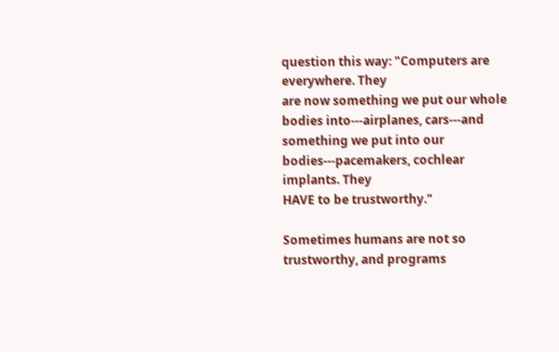question this way: "Computers are everywhere. They
are now something we put our whole bodies into---airplanes, cars---and
something we put into our bodies---pacemakers, cochlear implants. They
HAVE to be trustworthy."

Sometimes humans are not so trustworthy, and programs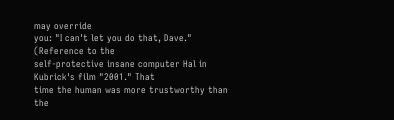may override
you: "I can't let you do that, Dave." (Reference to the
self-protective insane computer Hal in Kubrick's film "2001." That
time the human was more trustworthy than the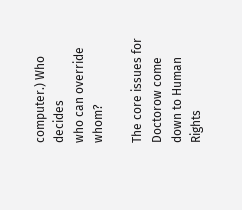computer.) Who decides
who can override whom?

The core issues for Doctorow come down to Human Rights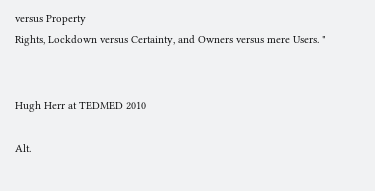versus Property
Rights, Lockdown versus Certainty, and Owners versus mere Users. "


Hugh Herr at TEDMED 2010

Alt.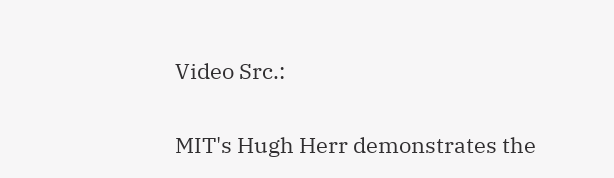Video Src.:

MIT's Hugh Herr demonstrates the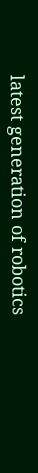latest generation of robotics